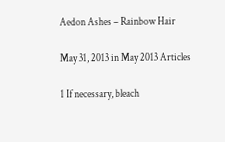Aedon Ashes – Rainbow Hair

May 31, 2013 in May 2013 Articles

1 If necessary, bleach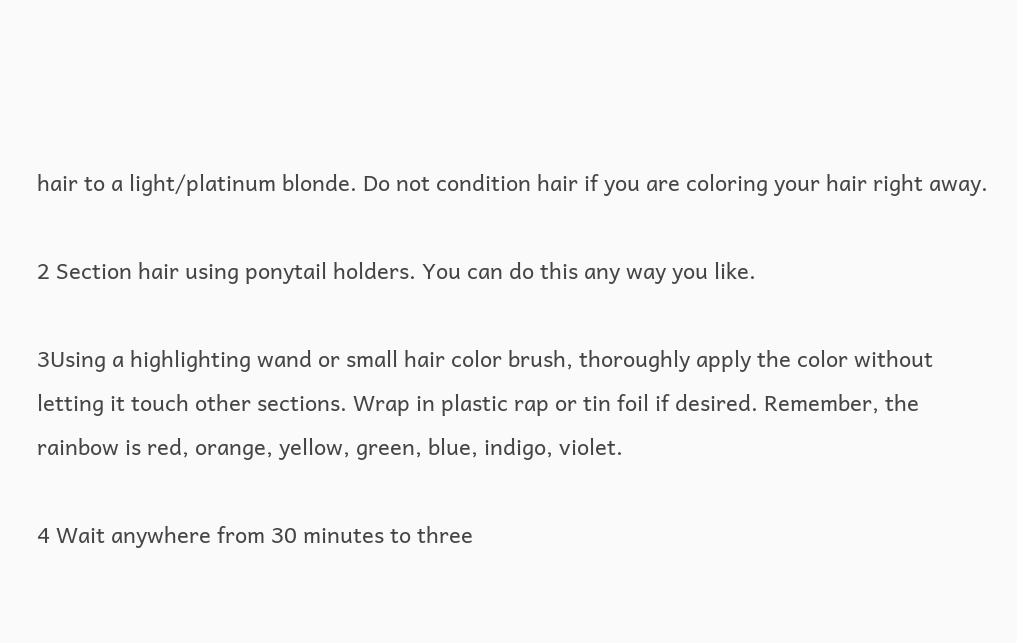hair to a light/platinum blonde. Do not condition hair if you are coloring your hair right away.

2 Section hair using ponytail holders. You can do this any way you like.

3Using a highlighting wand or small hair color brush, thoroughly apply the color without letting it touch other sections. Wrap in plastic rap or tin foil if desired. Remember, the rainbow is red, orange, yellow, green, blue, indigo, violet.

4 Wait anywhere from 30 minutes to three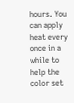hours. You can apply heat every once in a while to help the color set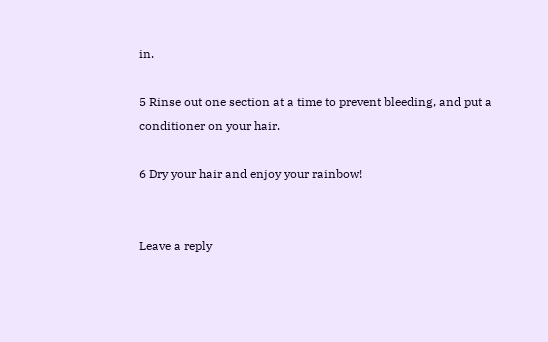in.

5 Rinse out one section at a time to prevent bleeding, and put a conditioner on your hair.

6 Dry your hair and enjoy your rainbow!


Leave a reply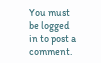You must be logged in to post a comment.